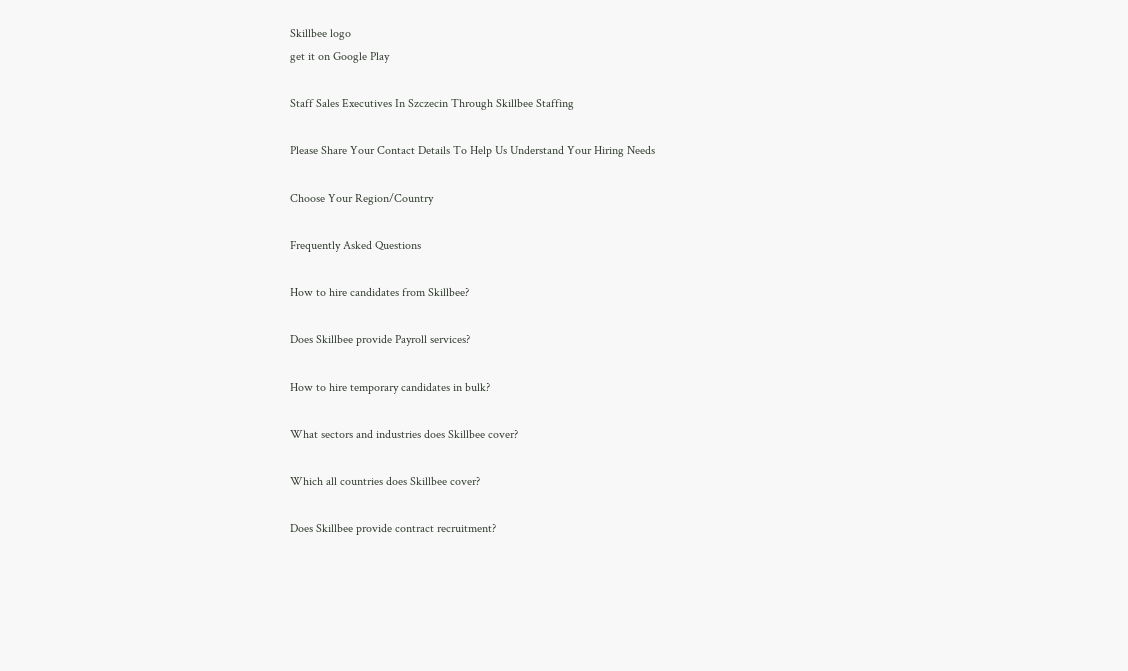Skillbee logo
get it on Google Play

Staff Sales Executives In Szczecin Through Skillbee Staffing

Please Share Your Contact Details To Help Us Understand Your Hiring Needs

Choose Your Region/Country

Frequently Asked Questions

How to hire candidates from Skillbee?

Does Skillbee provide Payroll services?

How to hire temporary candidates in bulk?

What sectors and industries does Skillbee cover?

Which all countries does Skillbee cover?

Does Skillbee provide contract recruitment?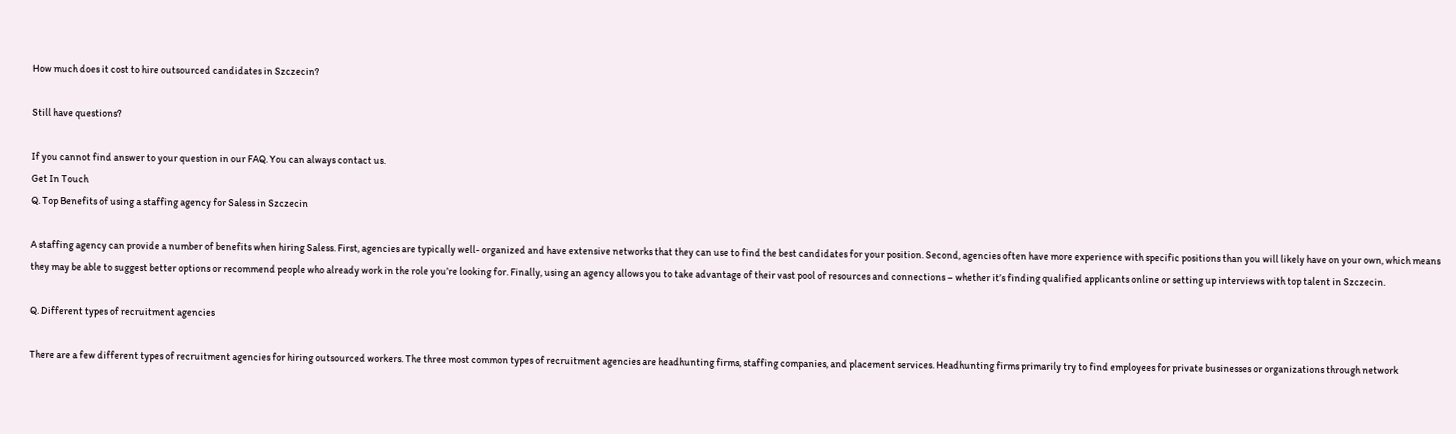How much does it cost to hire outsourced candidates in Szczecin?

Still have questions?

If you cannot find answer to your question in our FAQ. You can always contact us.
Get In Touch
Q. Top Benefits of using a staffing agency for Saless in Szczecin

A staffing agency can provide a number of benefits when hiring Saless. First, agencies are typically well- organized and have extensive networks that they can use to find the best candidates for your position. Second, agencies often have more experience with specific positions than you will likely have on your own, which means they may be able to suggest better options or recommend people who already work in the role you’re looking for. Finally, using an agency allows you to take advantage of their vast pool of resources and connections – whether it’s finding qualified applicants online or setting up interviews with top talent in Szczecin.

Q. Different types of recruitment agencies

There are a few different types of recruitment agencies for hiring outsourced workers. The three most common types of recruitment agencies are headhunting firms, staffing companies, and placement services. Headhunting firms primarily try to find employees for private businesses or organizations through network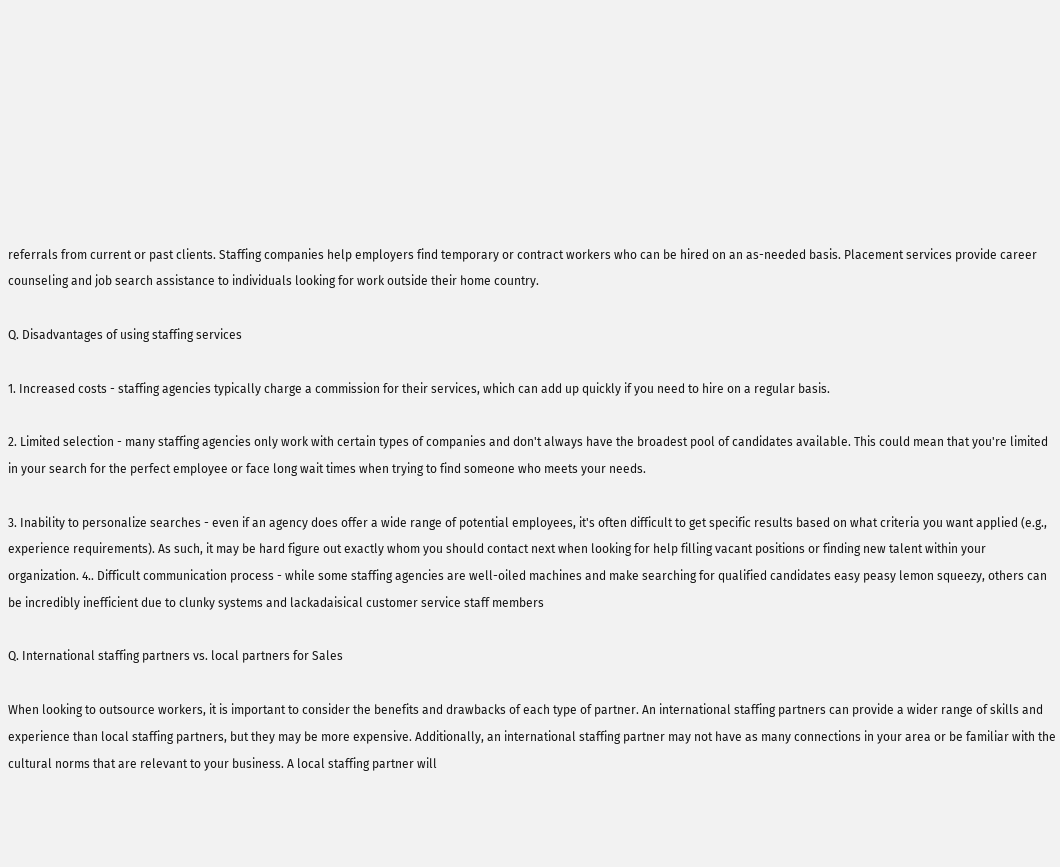referrals from current or past clients. Staffing companies help employers find temporary or contract workers who can be hired on an as-needed basis. Placement services provide career counseling and job search assistance to individuals looking for work outside their home country.

Q. Disadvantages of using staffing services

1. Increased costs - staffing agencies typically charge a commission for their services, which can add up quickly if you need to hire on a regular basis.

2. Limited selection - many staffing agencies only work with certain types of companies and don't always have the broadest pool of candidates available. This could mean that you're limited in your search for the perfect employee or face long wait times when trying to find someone who meets your needs.

3. Inability to personalize searches - even if an agency does offer a wide range of potential employees, it's often difficult to get specific results based on what criteria you want applied (e.g., experience requirements). As such, it may be hard figure out exactly whom you should contact next when looking for help filling vacant positions or finding new talent within your organization. 4.. Difficult communication process - while some staffing agencies are well-oiled machines and make searching for qualified candidates easy peasy lemon squeezy, others can be incredibly inefficient due to clunky systems and lackadaisical customer service staff members

Q. International staffing partners vs. local partners for Sales

When looking to outsource workers, it is important to consider the benefits and drawbacks of each type of partner. An international staffing partners can provide a wider range of skills and experience than local staffing partners, but they may be more expensive. Additionally, an international staffing partner may not have as many connections in your area or be familiar with the cultural norms that are relevant to your business. A local staffing partner will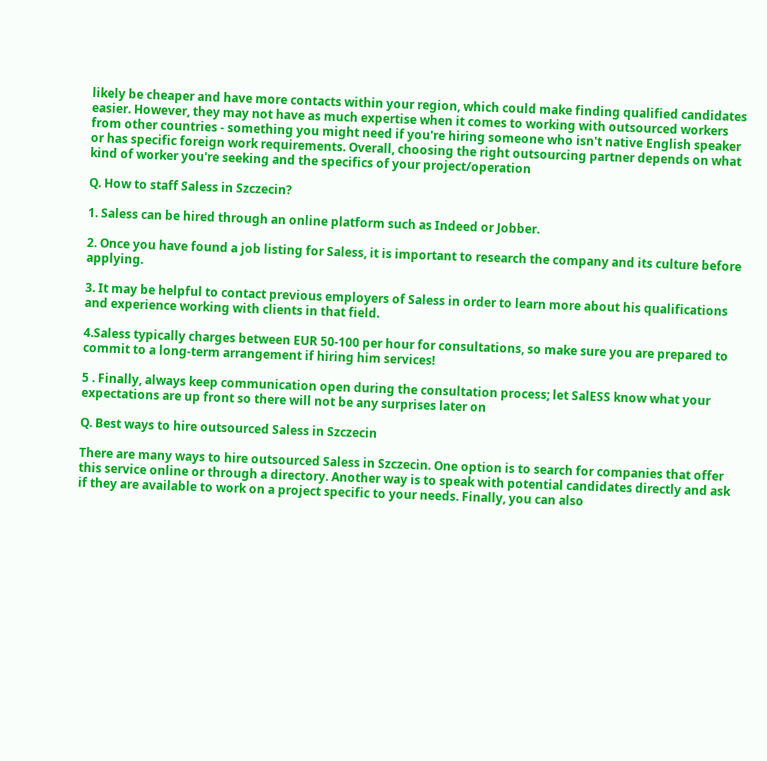likely be cheaper and have more contacts within your region, which could make finding qualified candidates easier. However, they may not have as much expertise when it comes to working with outsourced workers from other countries - something you might need if you're hiring someone who isn't native English speaker or has specific foreign work requirements. Overall, choosing the right outsourcing partner depends on what kind of worker you're seeking and the specifics of your project/operation

Q. How to staff Saless in Szczecin?

1. Saless can be hired through an online platform such as Indeed or Jobber.

2. Once you have found a job listing for Saless, it is important to research the company and its culture before applying.

3. It may be helpful to contact previous employers of Saless in order to learn more about his qualifications and experience working with clients in that field.

4.Saless typically charges between EUR 50-100 per hour for consultations, so make sure you are prepared to commit to a long-term arrangement if hiring him services!

5 . Finally, always keep communication open during the consultation process; let SalESS know what your expectations are up front so there will not be any surprises later on

Q. Best ways to hire outsourced Saless in Szczecin

There are many ways to hire outsourced Saless in Szczecin. One option is to search for companies that offer this service online or through a directory. Another way is to speak with potential candidates directly and ask if they are available to work on a project specific to your needs. Finally, you can also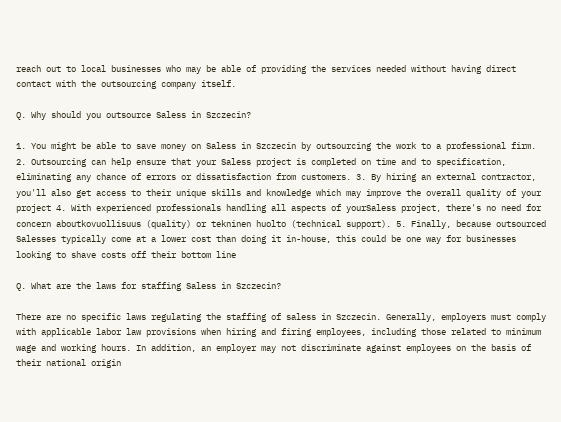reach out to local businesses who may be able of providing the services needed without having direct contact with the outsourcing company itself.

Q. Why should you outsource Saless in Szczecin?

1. You might be able to save money on Saless in Szczecin by outsourcing the work to a professional firm. 2. Outsourcing can help ensure that your Saless project is completed on time and to specification, eliminating any chance of errors or dissatisfaction from customers. 3. By hiring an external contractor, you'll also get access to their unique skills and knowledge which may improve the overall quality of your project 4. With experienced professionals handling all aspects of yourSaless project, there's no need for concern aboutkovuollisuus (quality) or tekninen huolto (technical support). 5. Finally, because outsourced Salesses typically come at a lower cost than doing it in-house, this could be one way for businesses looking to shave costs off their bottom line

Q. What are the laws for staffing Saless in Szczecin?

There are no specific laws regulating the staffing of saless in Szczecin. Generally, employers must comply with applicable labor law provisions when hiring and firing employees, including those related to minimum wage and working hours. In addition, an employer may not discriminate against employees on the basis of their national origin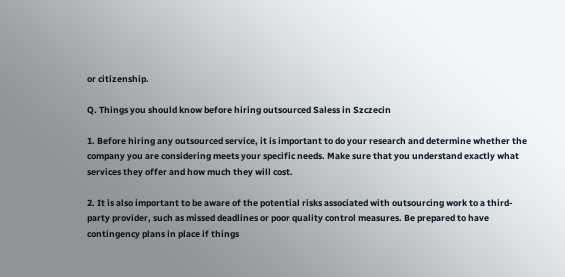or citizenship.

Q. Things you should know before hiring outsourced Saless in Szczecin

1. Before hiring any outsourced service, it is important to do your research and determine whether the company you are considering meets your specific needs. Make sure that you understand exactly what services they offer and how much they will cost.

2. It is also important to be aware of the potential risks associated with outsourcing work to a third-party provider, such as missed deadlines or poor quality control measures. Be prepared to have contingency plans in place if things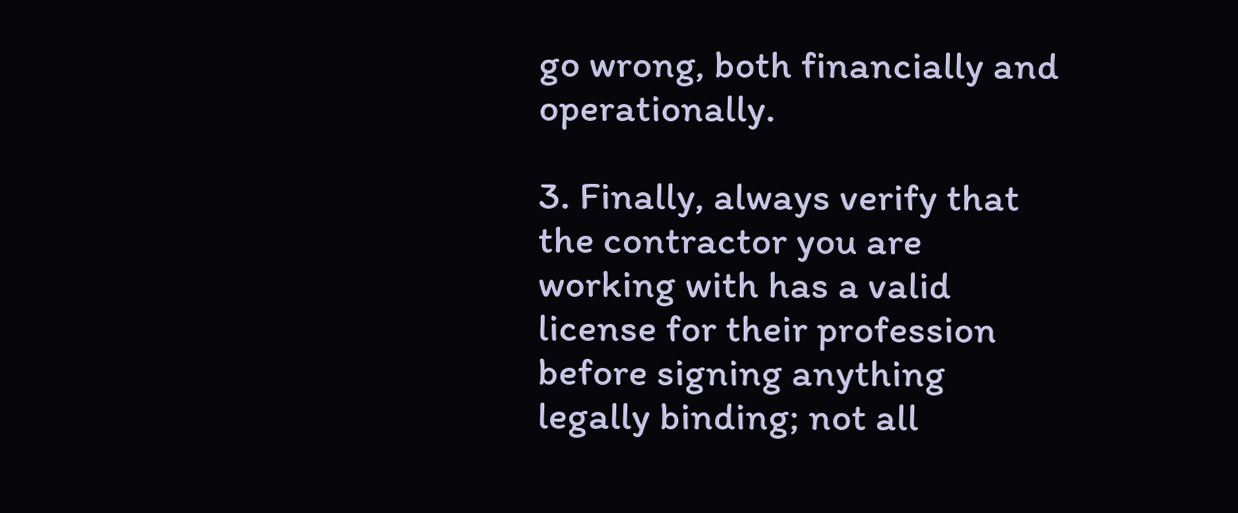go wrong, both financially and operationally.

3. Finally, always verify that the contractor you are working with has a valid license for their profession before signing anything legally binding; not all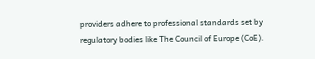providers adhere to professional standards set by regulatory bodies like The Council of Europe (CoE).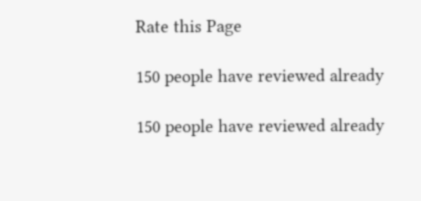Rate this Page

150 people have reviewed already

150 people have reviewed already